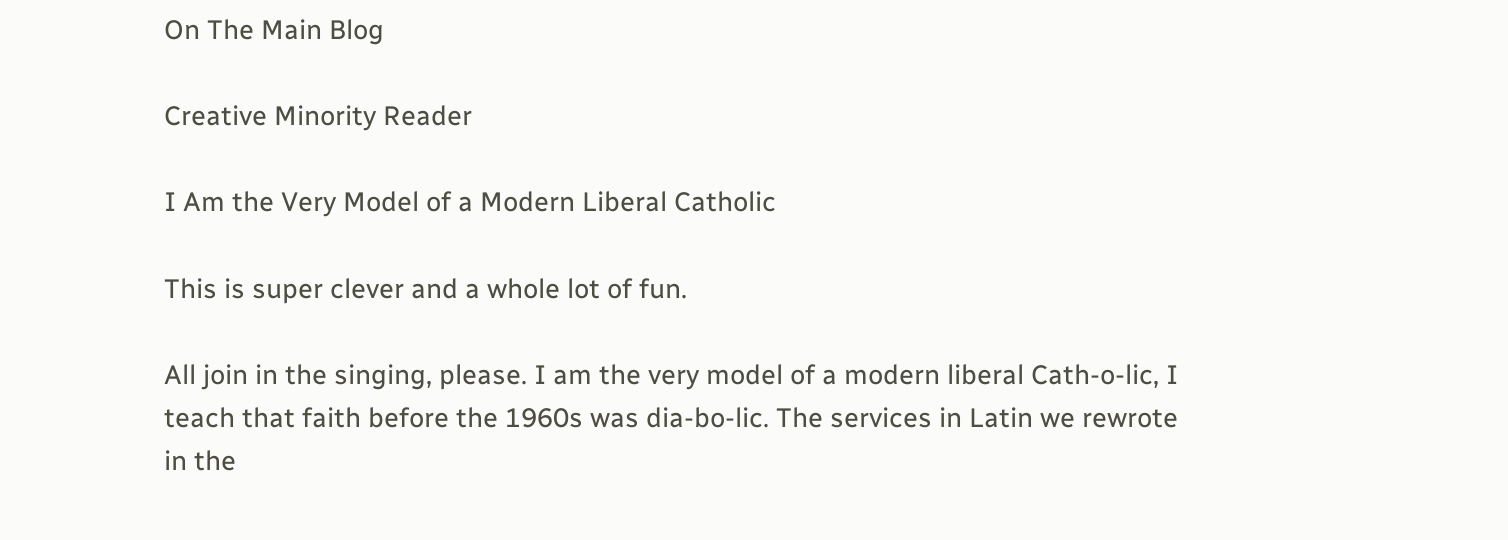On The Main Blog

Creative Minority Reader

I Am the Very Model of a Modern Liberal Catholic

This is super clever and a whole lot of fun.

All join in the singing, please. I am the very model of a modern liberal Cath-o-lic, I teach that faith before the 1960s was dia-bo-lic. The services in Latin we rewrote in the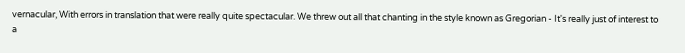vernacular, With errors in translation that were really quite spectacular. We threw out all that chanting in the style known as Gregorian - It's really just of interest to a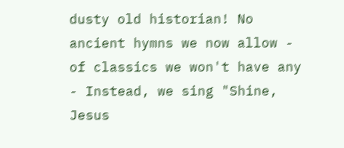dusty old historian! No ancient hymns we now allow - of classics we won't have any - Instead, we sing "Shine, Jesus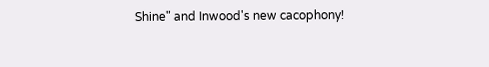Shine" and Inwood's new cacophony!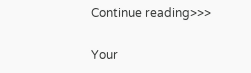Continue reading>>>

Your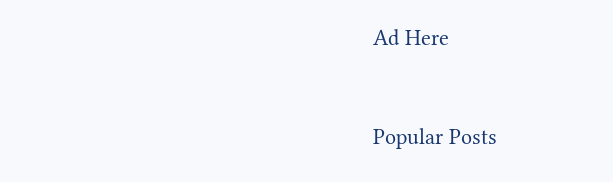Ad Here


Popular Posts